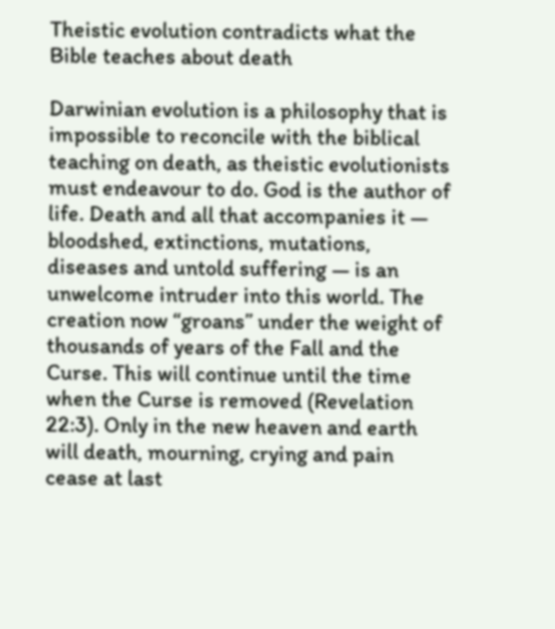Theistic evolution contradicts what the Bible teaches about death

Darwinian evolution is a philosophy that is impossible to reconcile with the biblical teaching on death, as theistic evolutionists must endeavour to do. God is the author of life. Death and all that accompanies it — bloodshed, extinctions, mutations, diseases and untold suffering — is an unwelcome intruder into this world. The creation now “groans” under the weight of thousands of years of the Fall and the Curse. This will continue until the time when the Curse is removed (Revelation 22:3). Only in the new heaven and earth will death, mourning, crying and pain cease at last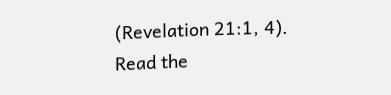(Revelation 21:1, 4). Read the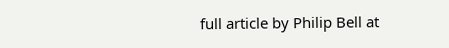full article by Philip Bell at